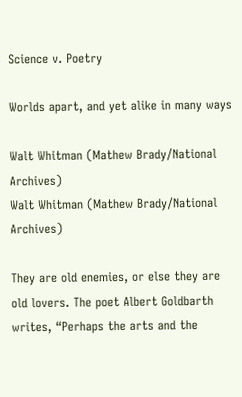Science v. Poetry

Worlds apart, and yet alike in many ways

Walt Whitman (Mathew Brady/National Archives)
Walt Whitman (Mathew Brady/National Archives)

They are old enemies, or else they are old lovers. The poet Albert Goldbarth writes, “Perhaps the arts and the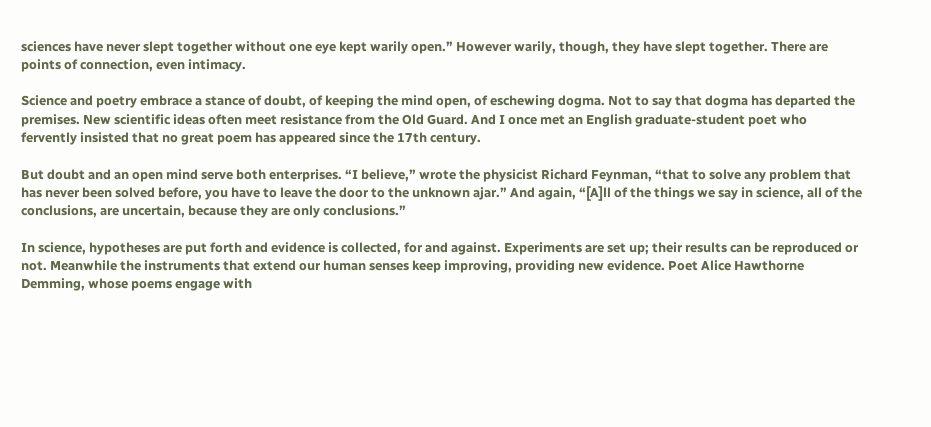sciences have never slept together without one eye kept warily open.” However warily, though, they have slept together. There are points of connection, even intimacy.

Science and poetry embrace a stance of doubt, of keeping the mind open, of eschewing dogma. Not to say that dogma has departed the premises. New scientific ideas often meet resistance from the Old Guard. And I once met an English graduate-student poet who fervently insisted that no great poem has appeared since the 17th century.

But doubt and an open mind serve both enterprises. “I believe,” wrote the physicist Richard Feynman, “that to solve any problem that has never been solved before, you have to leave the door to the unknown ajar.” And again, “[A]ll of the things we say in science, all of the conclusions, are uncertain, because they are only conclusions.”

In science, hypotheses are put forth and evidence is collected, for and against. Experiments are set up; their results can be reproduced or not. Meanwhile the instruments that extend our human senses keep improving, providing new evidence. Poet Alice Hawthorne Demming, whose poems engage with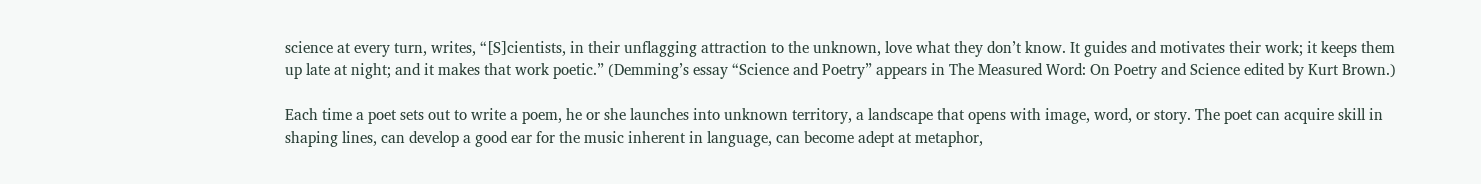science at every turn, writes, “[S]cientists, in their unflagging attraction to the unknown, love what they don’t know. It guides and motivates their work; it keeps them up late at night; and it makes that work poetic.” (Demming’s essay “Science and Poetry” appears in The Measured Word: On Poetry and Science edited by Kurt Brown.)

Each time a poet sets out to write a poem, he or she launches into unknown territory, a landscape that opens with image, word, or story. The poet can acquire skill in shaping lines, can develop a good ear for the music inherent in language, can become adept at metaphor,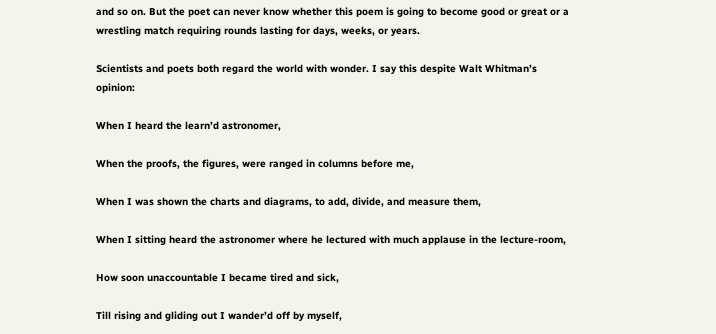and so on. But the poet can never know whether this poem is going to become good or great or a wrestling match requiring rounds lasting for days, weeks, or years.

Scientists and poets both regard the world with wonder. I say this despite Walt Whitman’s opinion:

When I heard the learn’d astronomer,

When the proofs, the figures, were ranged in columns before me,

When I was shown the charts and diagrams, to add, divide, and measure them,

When I sitting heard the astronomer where he lectured with much applause in the lecture-room,

How soon unaccountable I became tired and sick,

Till rising and gliding out I wander’d off by myself,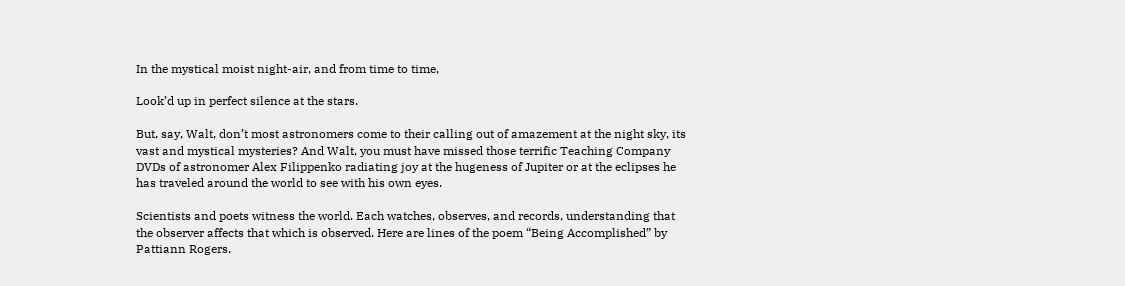In the mystical moist night-air, and from time to time,

Look’d up in perfect silence at the stars.

But, say, Walt, don’t most astronomers come to their calling out of amazement at the night sky, its vast and mystical mysteries? And Walt, you must have missed those terrific Teaching Company DVDs of astronomer Alex Filippenko radiating joy at the hugeness of Jupiter or at the eclipses he has traveled around the world to see with his own eyes.

Scientists and poets witness the world. Each watches, observes, and records, understanding that the observer affects that which is observed. Here are lines of the poem “Being Accomplished” by Pattiann Rogers.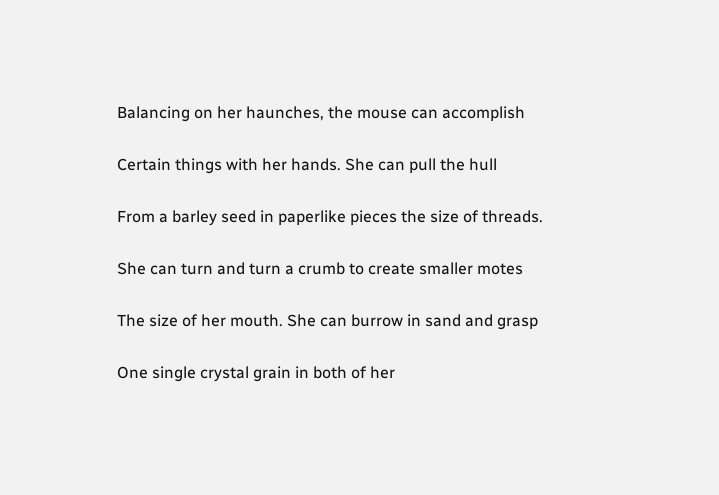Balancing on her haunches, the mouse can accomplish

Certain things with her hands. She can pull the hull

From a barley seed in paperlike pieces the size of threads.

She can turn and turn a crumb to create smaller motes

The size of her mouth. She can burrow in sand and grasp

One single crystal grain in both of her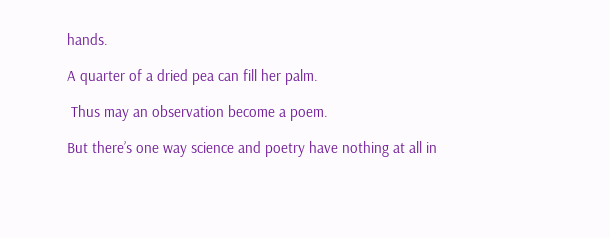hands.

A quarter of a dried pea can fill her palm.

 Thus may an observation become a poem.

But there’s one way science and poetry have nothing at all in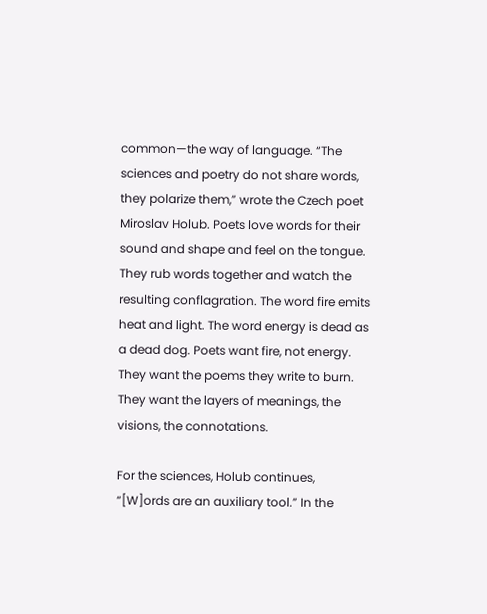common—the way of language. “The sciences and poetry do not share words, they polarize them,” wrote the Czech poet Miroslav Holub. Poets love words for their sound and shape and feel on the tongue.  They rub words together and watch the resulting conflagration. The word fire emits heat and light. The word energy is dead as a dead dog. Poets want fire, not energy. They want the poems they write to burn. They want the layers of meanings, the visions, the connotations.

For the sciences, Holub continues, “[W]ords are an auxiliary tool.” In the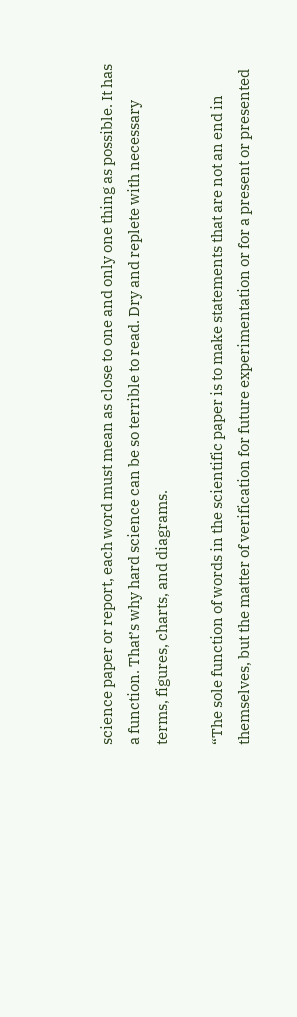science paper or report, each word must mean as close to one and only one thing as possible. It has a function. That’s why hard science can be so terrible to read. Dry and replete with necessary terms, figures, charts, and diagrams.

“The sole function of words in the scientific paper is to make statements that are not an end in themselves, but the matter of verification for future experimentation or for a present or presented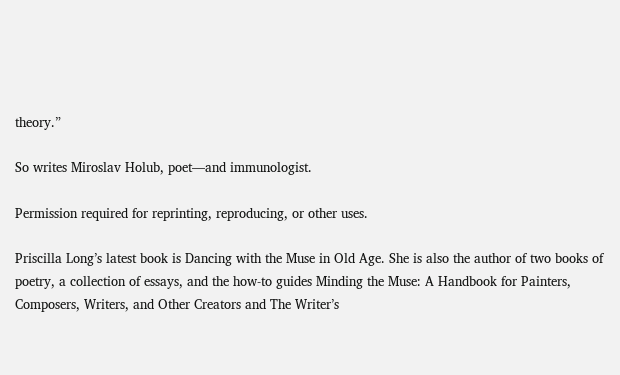theory.”

So writes Miroslav Holub, poet—and immunologist.

Permission required for reprinting, reproducing, or other uses.

Priscilla Long’s latest book is Dancing with the Muse in Old Age. She is also the author of two books of poetry, a collection of essays, and the how-to guides Minding the Muse: A Handbook for Painters, Composers, Writers, and Other Creators and The Writer’s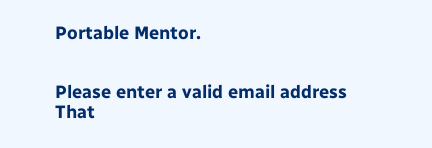Portable Mentor.


Please enter a valid email address
That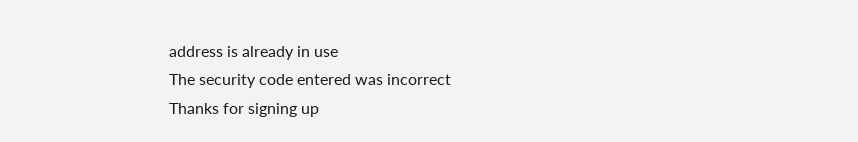address is already in use
The security code entered was incorrect
Thanks for signing up